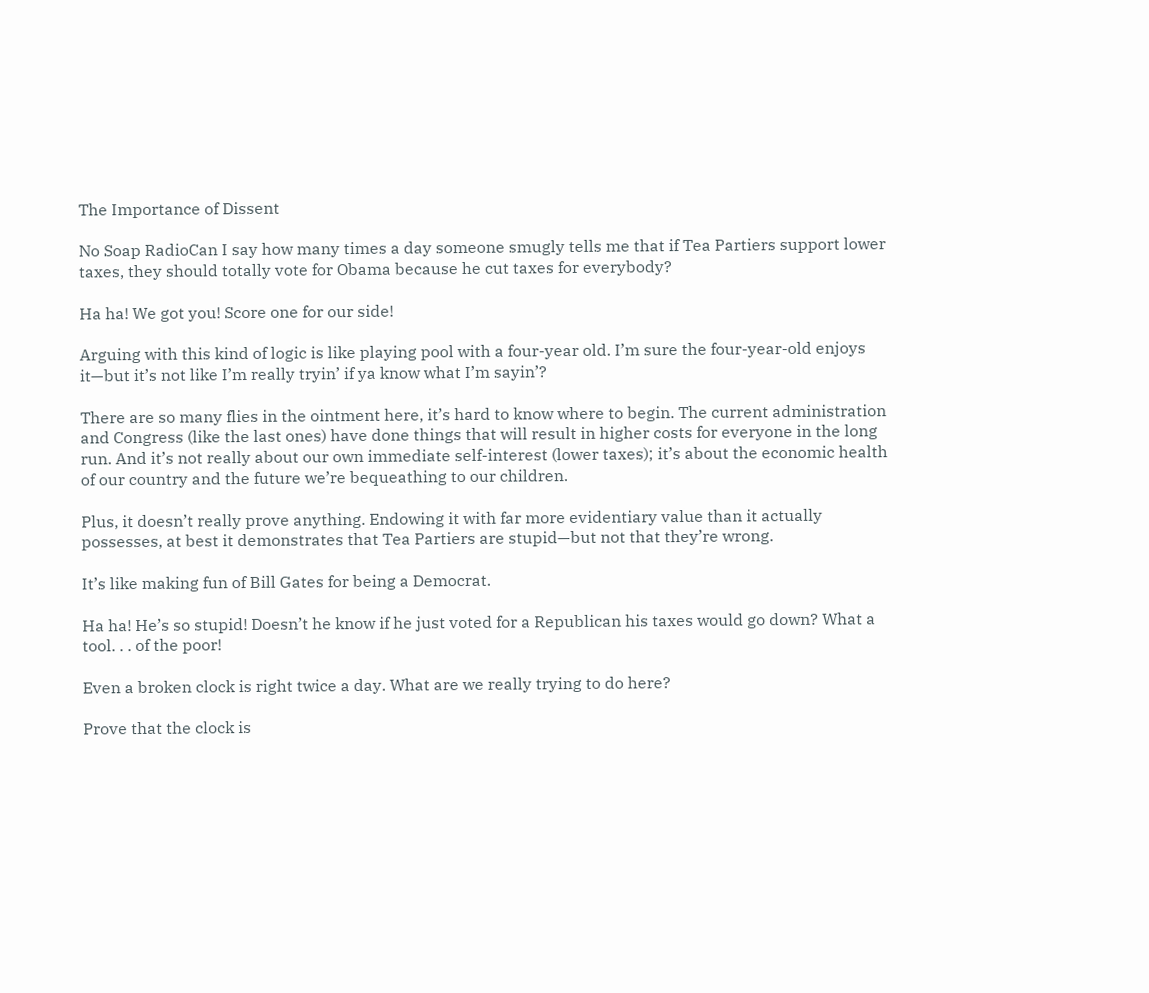The Importance of Dissent

No Soap RadioCan I say how many times a day someone smugly tells me that if Tea Partiers support lower taxes, they should totally vote for Obama because he cut taxes for everybody?

Ha ha! We got you! Score one for our side!

Arguing with this kind of logic is like playing pool with a four-year old. I’m sure the four-year-old enjoys it—but it’s not like I’m really tryin’ if ya know what I’m sayin’?

There are so many flies in the ointment here, it’s hard to know where to begin. The current administration and Congress (like the last ones) have done things that will result in higher costs for everyone in the long run. And it’s not really about our own immediate self-interest (lower taxes); it’s about the economic health of our country and the future we’re bequeathing to our children.

Plus, it doesn’t really prove anything. Endowing it with far more evidentiary value than it actually possesses, at best it demonstrates that Tea Partiers are stupid—but not that they’re wrong.

It’s like making fun of Bill Gates for being a Democrat.

Ha ha! He’s so stupid! Doesn’t he know if he just voted for a Republican his taxes would go down? What a tool. . . of the poor!

Even a broken clock is right twice a day. What are we really trying to do here?

Prove that the clock is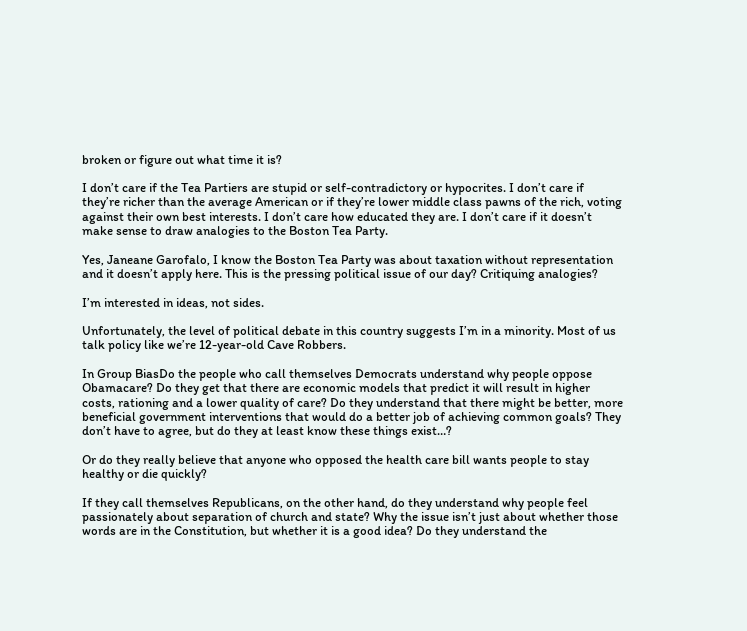broken or figure out what time it is?

I don’t care if the Tea Partiers are stupid or self-contradictory or hypocrites. I don’t care if they’re richer than the average American or if they’re lower middle class pawns of the rich, voting against their own best interests. I don’t care how educated they are. I don’t care if it doesn’t make sense to draw analogies to the Boston Tea Party.

Yes, Janeane Garofalo, I know the Boston Tea Party was about taxation without representation and it doesn’t apply here. This is the pressing political issue of our day? Critiquing analogies?

I’m interested in ideas, not sides.

Unfortunately, the level of political debate in this country suggests I’m in a minority. Most of us talk policy like we’re 12-year-old Cave Robbers.

In Group BiasDo the people who call themselves Democrats understand why people oppose Obamacare? Do they get that there are economic models that predict it will result in higher costs, rationing and a lower quality of care? Do they understand that there might be better, more beneficial government interventions that would do a better job of achieving common goals? They don’t have to agree, but do they at least know these things exist…?

Or do they really believe that anyone who opposed the health care bill wants people to stay healthy or die quickly?

If they call themselves Republicans, on the other hand, do they understand why people feel passionately about separation of church and state? Why the issue isn’t just about whether those words are in the Constitution, but whether it is a good idea? Do they understand the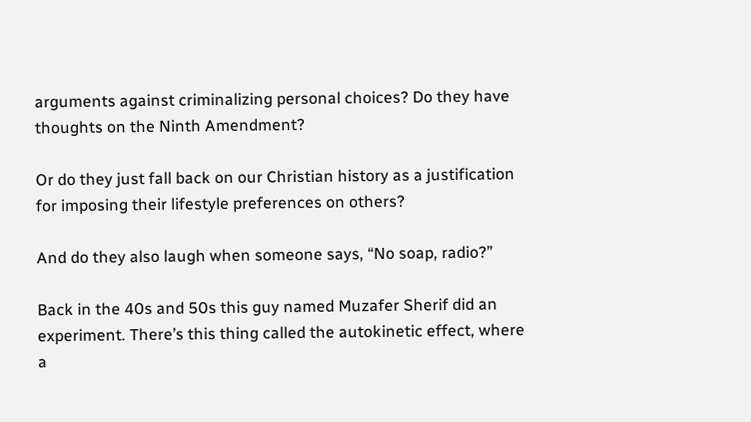arguments against criminalizing personal choices? Do they have thoughts on the Ninth Amendment?

Or do they just fall back on our Christian history as a justification for imposing their lifestyle preferences on others?

And do they also laugh when someone says, “No soap, radio?”

Back in the 40s and 50s this guy named Muzafer Sherif did an experiment. There’s this thing called the autokinetic effect, where a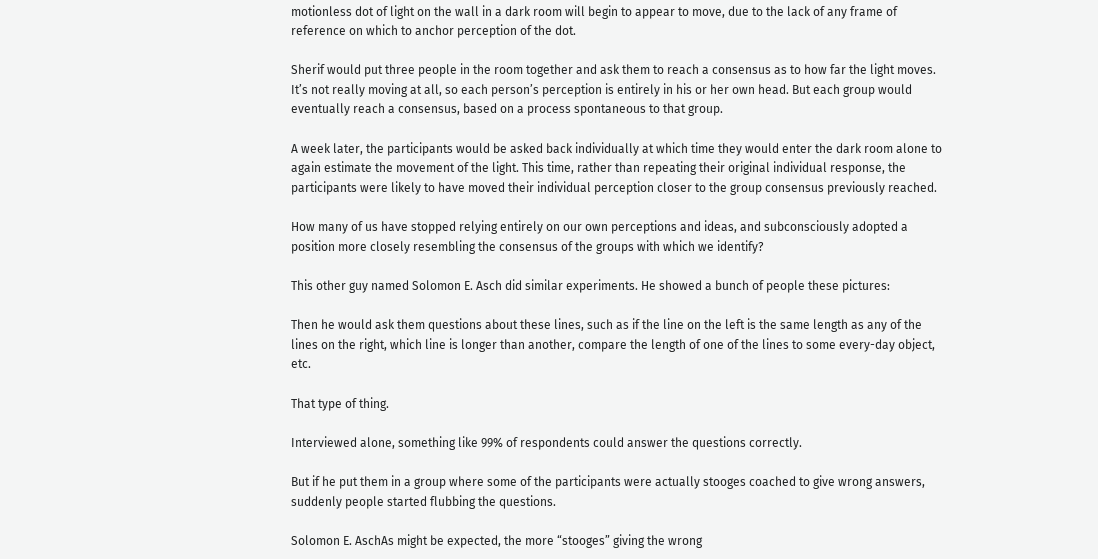motionless dot of light on the wall in a dark room will begin to appear to move, due to the lack of any frame of reference on which to anchor perception of the dot.

Sherif would put three people in the room together and ask them to reach a consensus as to how far the light moves. It’s not really moving at all, so each person’s perception is entirely in his or her own head. But each group would eventually reach a consensus, based on a process spontaneous to that group.

A week later, the participants would be asked back individually at which time they would enter the dark room alone to again estimate the movement of the light. This time, rather than repeating their original individual response, the participants were likely to have moved their individual perception closer to the group consensus previously reached.

How many of us have stopped relying entirely on our own perceptions and ideas, and subconsciously adopted a position more closely resembling the consensus of the groups with which we identify?

This other guy named Solomon E. Asch did similar experiments. He showed a bunch of people these pictures:

Then he would ask them questions about these lines, such as if the line on the left is the same length as any of the lines on the right, which line is longer than another, compare the length of one of the lines to some every-day object, etc.

That type of thing.

Interviewed alone, something like 99% of respondents could answer the questions correctly.

But if he put them in a group where some of the participants were actually stooges coached to give wrong answers, suddenly people started flubbing the questions.

Solomon E. AschAs might be expected, the more “stooges” giving the wrong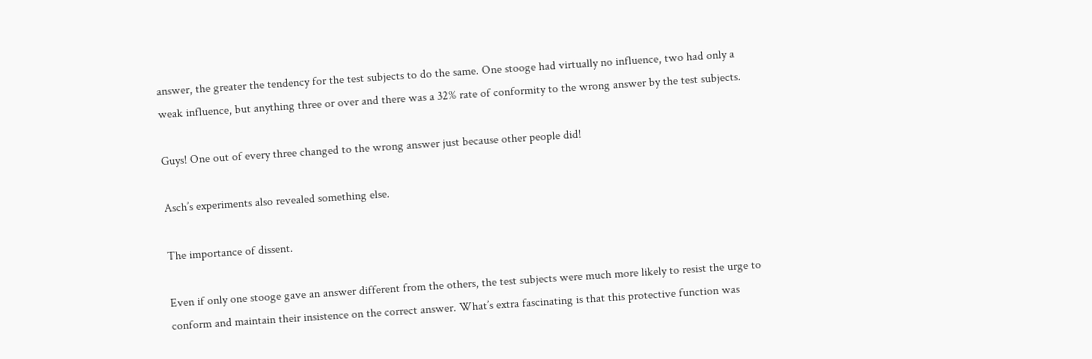answer, the greater the tendency for the test subjects to do the same. One stooge had virtually no influence, two had only a weak influence, but anything three or over and there was a 32% rate of conformity to the wrong answer by the test subjects.

Guys! One out of every three changed to the wrong answer just because other people did!

Asch’s experiments also revealed something else.

The importance of dissent.

Even if only one stooge gave an answer different from the others, the test subjects were much more likely to resist the urge to conform and maintain their insistence on the correct answer. What’s extra fascinating is that this protective function was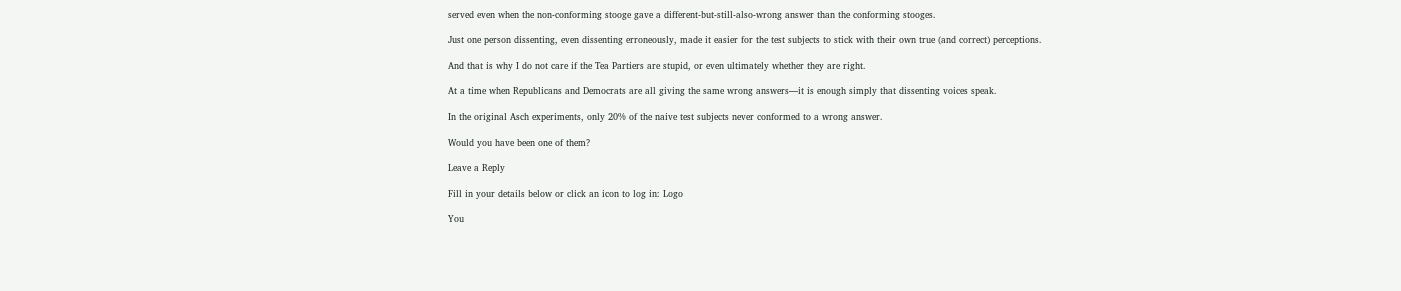served even when the non-conforming stooge gave a different-but-still-also-wrong answer than the conforming stooges.

Just one person dissenting, even dissenting erroneously, made it easier for the test subjects to stick with their own true (and correct) perceptions.

And that is why I do not care if the Tea Partiers are stupid, or even ultimately whether they are right.

At a time when Republicans and Democrats are all giving the same wrong answers—it is enough simply that dissenting voices speak.

In the original Asch experiments, only 20% of the naive test subjects never conformed to a wrong answer.

Would you have been one of them?

Leave a Reply

Fill in your details below or click an icon to log in: Logo

You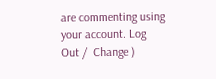are commenting using your account. Log Out /  Change )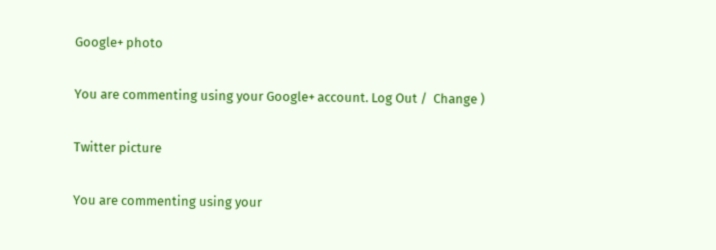Google+ photo

You are commenting using your Google+ account. Log Out /  Change )

Twitter picture

You are commenting using your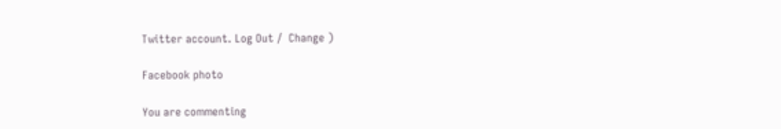Twitter account. Log Out /  Change )

Facebook photo

You are commenting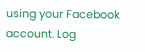using your Facebook account. Log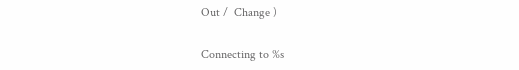Out /  Change )


Connecting to %s